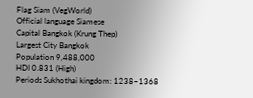Flag Siam (VegWorld)
Official language Siamese
Capital Bangkok (Krung Thep)
Largest City Bangkok
Population 9,488,000
HDI 0.831 (High)
Periods Sukhothai kingdom: 1238–1368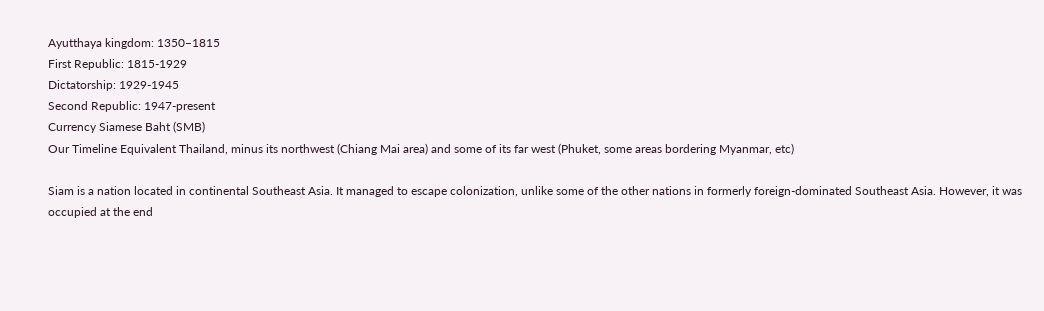Ayutthaya kingdom: 1350–1815
First Republic: 1815-1929
Dictatorship: 1929-1945
Second Republic: 1947-present
Currency Siamese Baht (SMB)
Our Timeline Equivalent Thailand, minus its northwest (Chiang Mai area) and some of its far west (Phuket, some areas bordering Myanmar, etc)

Siam is a nation located in continental Southeast Asia. It managed to escape colonization, unlike some of the other nations in formerly foreign-dominated Southeast Asia. However, it was occupied at the end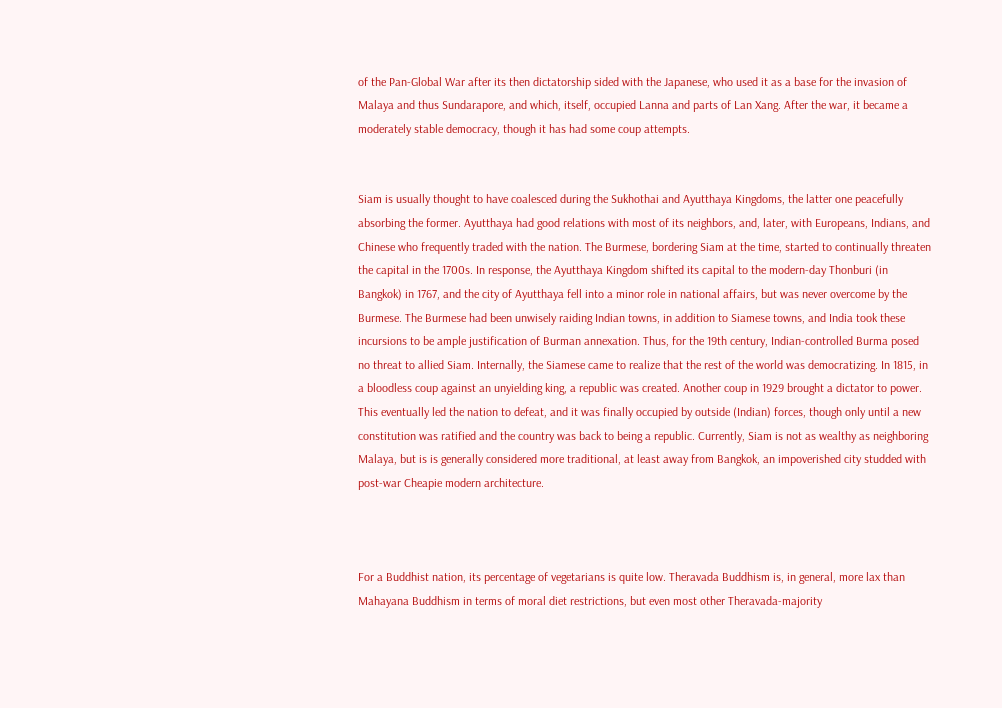of the Pan-Global War after its then dictatorship sided with the Japanese, who used it as a base for the invasion of Malaya and thus Sundarapore, and which, itself, occupied Lanna and parts of Lan Xang. After the war, it became a moderately stable democracy, though it has had some coup attempts.


Siam is usually thought to have coalesced during the Sukhothai and Ayutthaya Kingdoms, the latter one peacefully absorbing the former. Ayutthaya had good relations with most of its neighbors, and, later, with Europeans, Indians, and Chinese who frequently traded with the nation. The Burmese, bordering Siam at the time, started to continually threaten the capital in the 1700s. In response, the Ayutthaya Kingdom shifted its capital to the modern-day Thonburi (in Bangkok) in 1767, and the city of Ayutthaya fell into a minor role in national affairs, but was never overcome by the Burmese. The Burmese had been unwisely raiding Indian towns, in addition to Siamese towns, and India took these incursions to be ample justification of Burman annexation. Thus, for the 19th century, Indian-controlled Burma posed no threat to allied Siam. Internally, the Siamese came to realize that the rest of the world was democratizing. In 1815, in a bloodless coup against an unyielding king, a republic was created. Another coup in 1929 brought a dictator to power. This eventually led the nation to defeat, and it was finally occupied by outside (Indian) forces, though only until a new constitution was ratified and the country was back to being a republic. Currently, Siam is not as wealthy as neighboring Malaya, but is is generally considered more traditional, at least away from Bangkok, an impoverished city studded with post-war Cheapie modern architecture.



For a Buddhist nation, its percentage of vegetarians is quite low. Theravada Buddhism is, in general, more lax than Mahayana Buddhism in terms of moral diet restrictions, but even most other Theravada-majority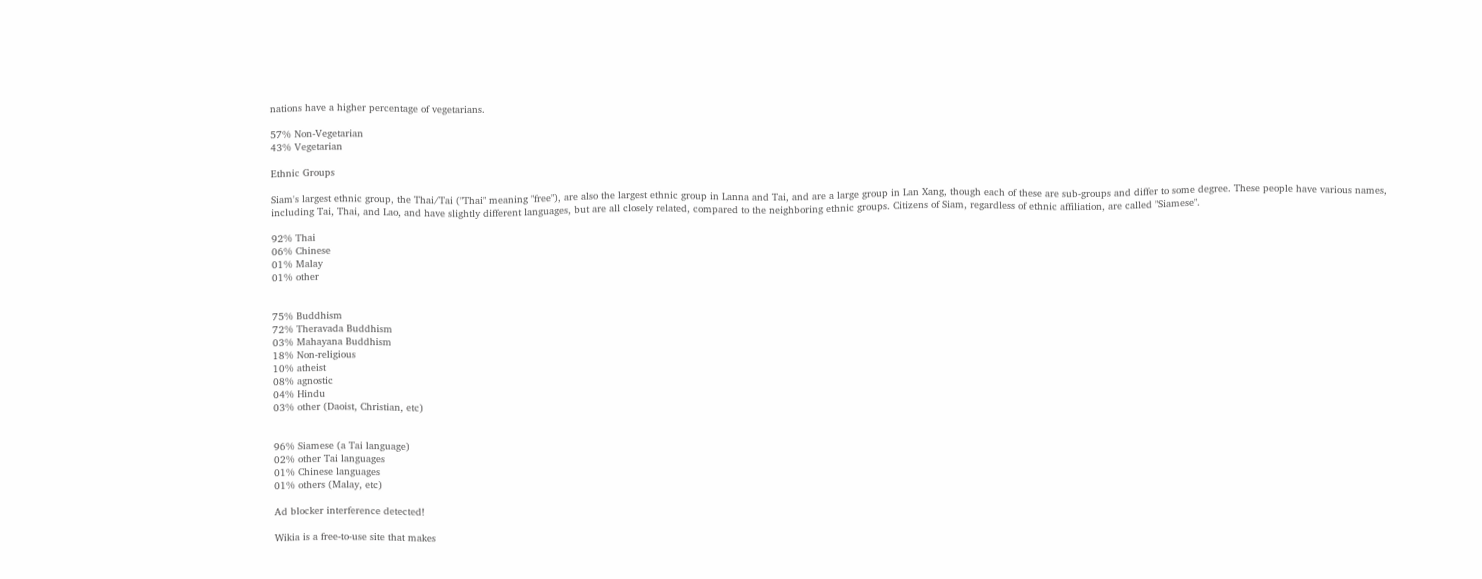nations have a higher percentage of vegetarians.

57% Non-Vegetarian
43% Vegetarian

Ethnic Groups

Siam's largest ethnic group, the Thai/Tai ("Thai" meaning "free"), are also the largest ethnic group in Lanna and Tai, and are a large group in Lan Xang, though each of these are sub-groups and differ to some degree. These people have various names, including Tai, Thai, and Lao, and have slightly different languages, but are all closely related, compared to the neighboring ethnic groups. Citizens of Siam, regardless of ethnic affiliation, are called "Siamese".

92% Thai
06% Chinese
01% Malay
01% other


75% Buddhism
72% Theravada Buddhism
03% Mahayana Buddhism
18% Non-religious
10% atheist
08% agnostic
04% Hindu
03% other (Daoist, Christian, etc)


96% Siamese (a Tai language)
02% other Tai languages
01% Chinese languages
01% others (Malay, etc)

Ad blocker interference detected!

Wikia is a free-to-use site that makes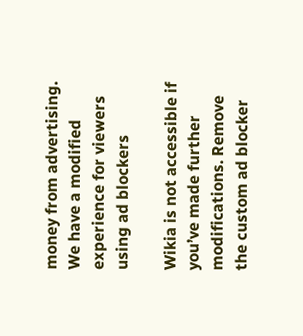money from advertising. We have a modified experience for viewers using ad blockers

Wikia is not accessible if you’ve made further modifications. Remove the custom ad blocker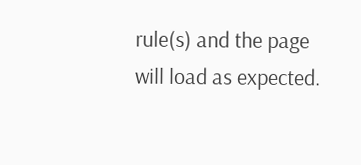rule(s) and the page will load as expected.